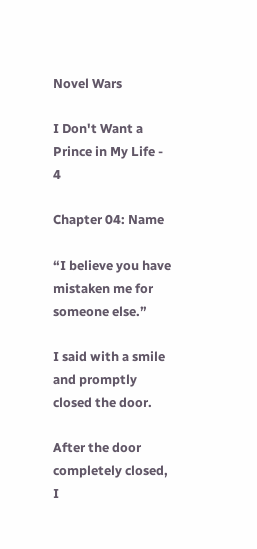Novel Wars

I Don't Want a Prince in My Life - 4

Chapter 04: Name

“I believe you have mistaken me for someone else.”

I said with a smile and promptly closed the door.

After the door completely closed, I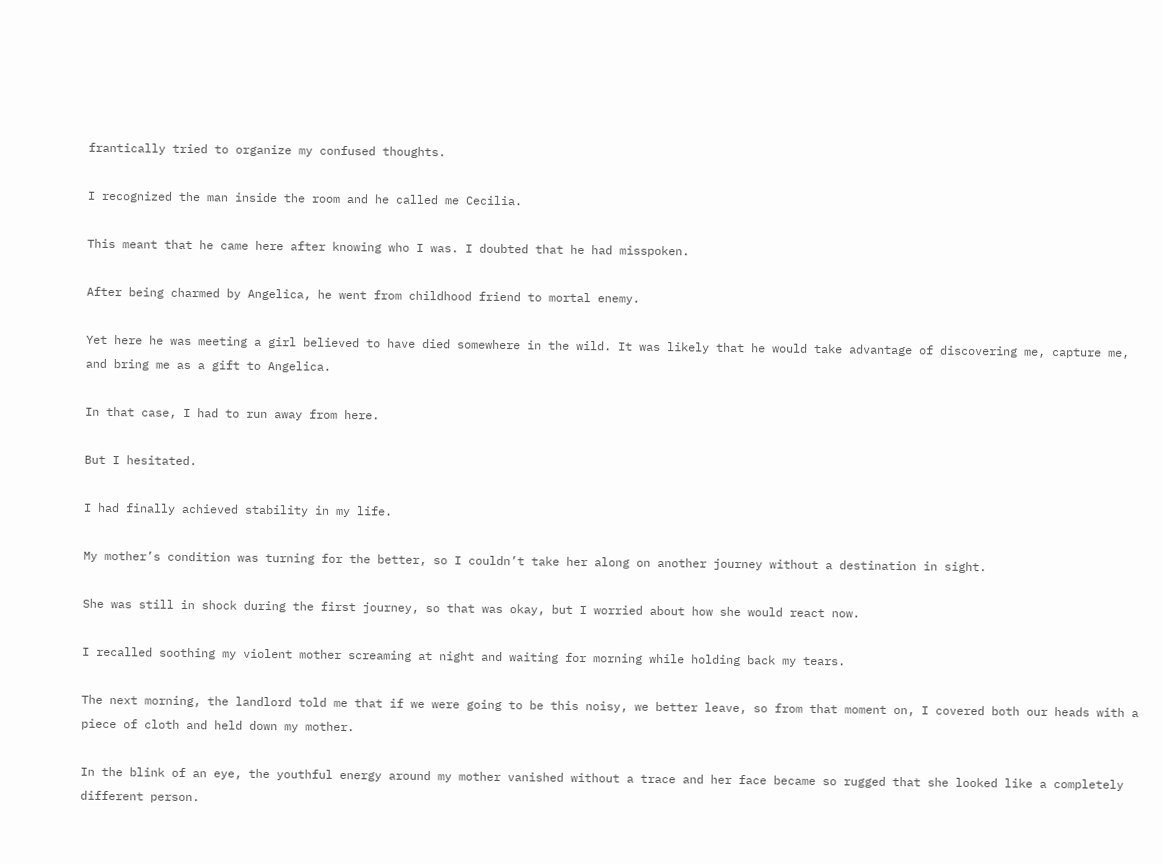frantically tried to organize my confused thoughts.

I recognized the man inside the room and he called me Cecilia.

This meant that he came here after knowing who I was. I doubted that he had misspoken.

After being charmed by Angelica, he went from childhood friend to mortal enemy.

Yet here he was meeting a girl believed to have died somewhere in the wild. It was likely that he would take advantage of discovering me, capture me, and bring me as a gift to Angelica.

In that case, I had to run away from here.

But I hesitated.

I had finally achieved stability in my life.

My mother’s condition was turning for the better, so I couldn’t take her along on another journey without a destination in sight.

She was still in shock during the first journey, so that was okay, but I worried about how she would react now.

I recalled soothing my violent mother screaming at night and waiting for morning while holding back my tears.

The next morning, the landlord told me that if we were going to be this noisy, we better leave, so from that moment on, I covered both our heads with a piece of cloth and held down my mother.

In the blink of an eye, the youthful energy around my mother vanished without a trace and her face became so rugged that she looked like a completely different person.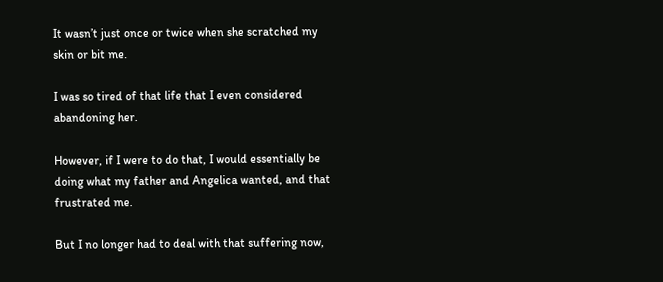It wasn’t just once or twice when she scratched my skin or bit me.

I was so tired of that life that I even considered abandoning her.

However, if I were to do that, I would essentially be doing what my father and Angelica wanted, and that frustrated me.

But I no longer had to deal with that suffering now,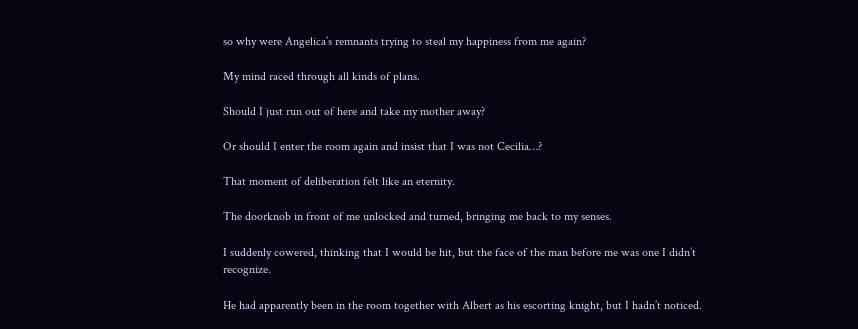so why were Angelica’s remnants trying to steal my happiness from me again?

My mind raced through all kinds of plans.

Should I just run out of here and take my mother away?

Or should I enter the room again and insist that I was not Cecilia…?

That moment of deliberation felt like an eternity.

The doorknob in front of me unlocked and turned, bringing me back to my senses.

I suddenly cowered, thinking that I would be hit, but the face of the man before me was one I didn’t recognize.

He had apparently been in the room together with Albert as his escorting knight, but I hadn’t noticed.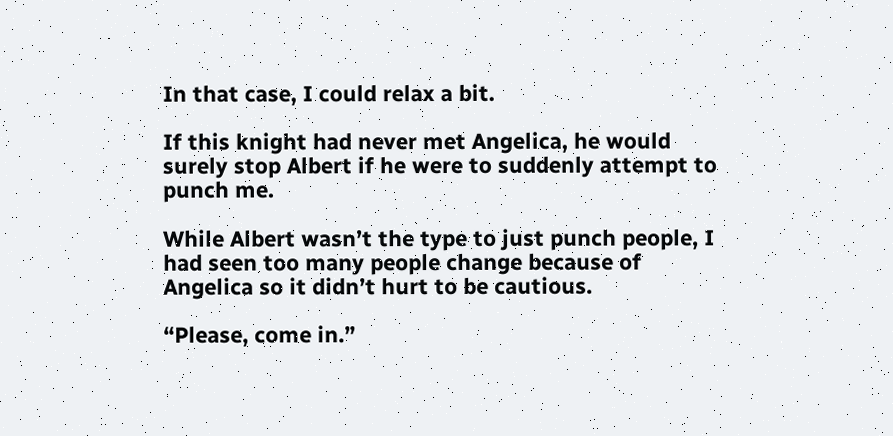In that case, I could relax a bit.

If this knight had never met Angelica, he would surely stop Albert if he were to suddenly attempt to punch me.

While Albert wasn’t the type to just punch people, I had seen too many people change because of Angelica so it didn’t hurt to be cautious.

“Please, come in.”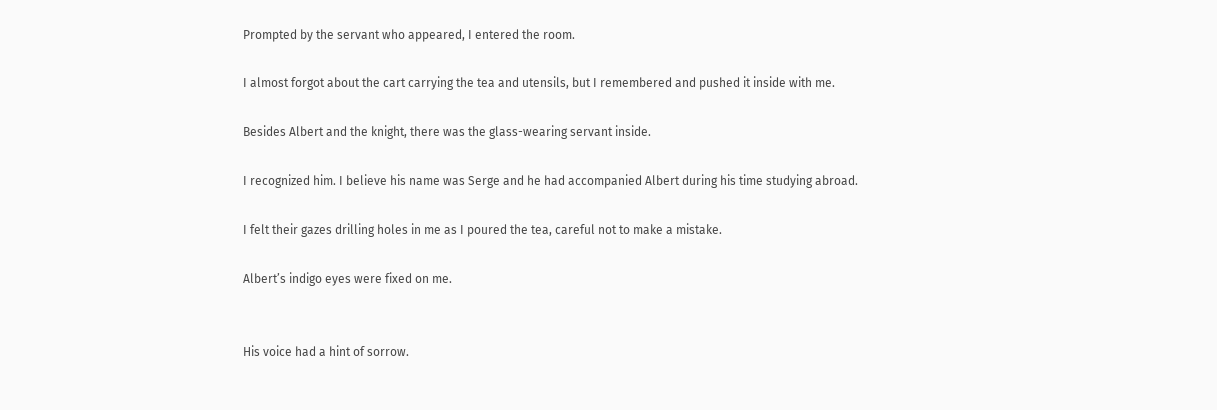Prompted by the servant who appeared, I entered the room.

I almost forgot about the cart carrying the tea and utensils, but I remembered and pushed it inside with me.

Besides Albert and the knight, there was the glass-wearing servant inside.

I recognized him. I believe his name was Serge and he had accompanied Albert during his time studying abroad.

I felt their gazes drilling holes in me as I poured the tea, careful not to make a mistake.

Albert’s indigo eyes were fixed on me.


His voice had a hint of sorrow.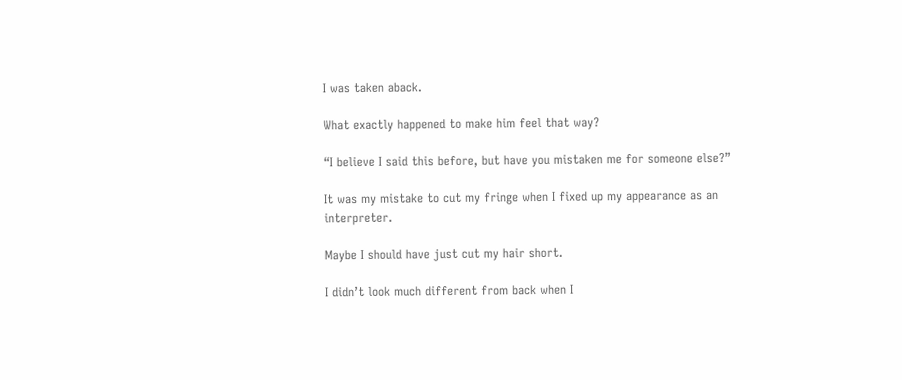I was taken aback.

What exactly happened to make him feel that way?

“I believe I said this before, but have you mistaken me for someone else?”

It was my mistake to cut my fringe when I fixed up my appearance as an interpreter.

Maybe I should have just cut my hair short.

I didn’t look much different from back when I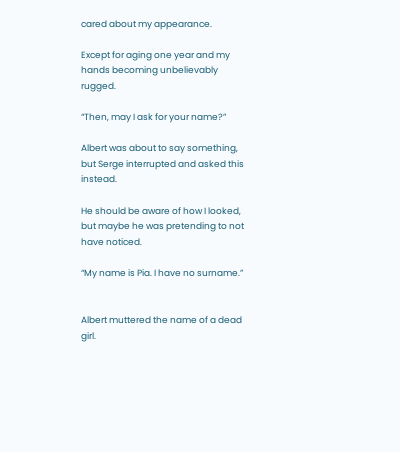cared about my appearance.

Except for aging one year and my hands becoming unbelievably rugged.

“Then, may I ask for your name?”

Albert was about to say something, but Serge interrupted and asked this instead.

He should be aware of how I looked, but maybe he was pretending to not have noticed.

“My name is Pia. I have no surname.”


Albert muttered the name of a dead girl.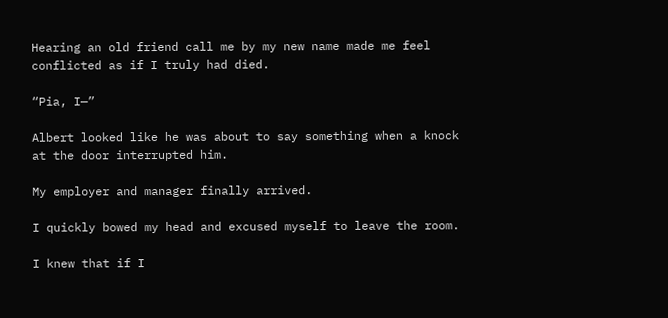Hearing an old friend call me by my new name made me feel conflicted as if I truly had died.

“Pia, I—”

Albert looked like he was about to say something when a knock at the door interrupted him.

My employer and manager finally arrived.

I quickly bowed my head and excused myself to leave the room.

I knew that if I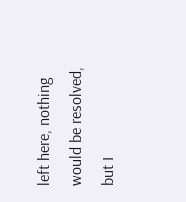left here, nothing would be resolved, but I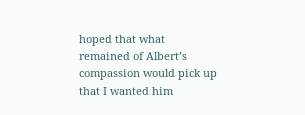hoped that what remained of Albert’s compassion would pick up that I wanted him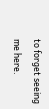to forget seeing me here.